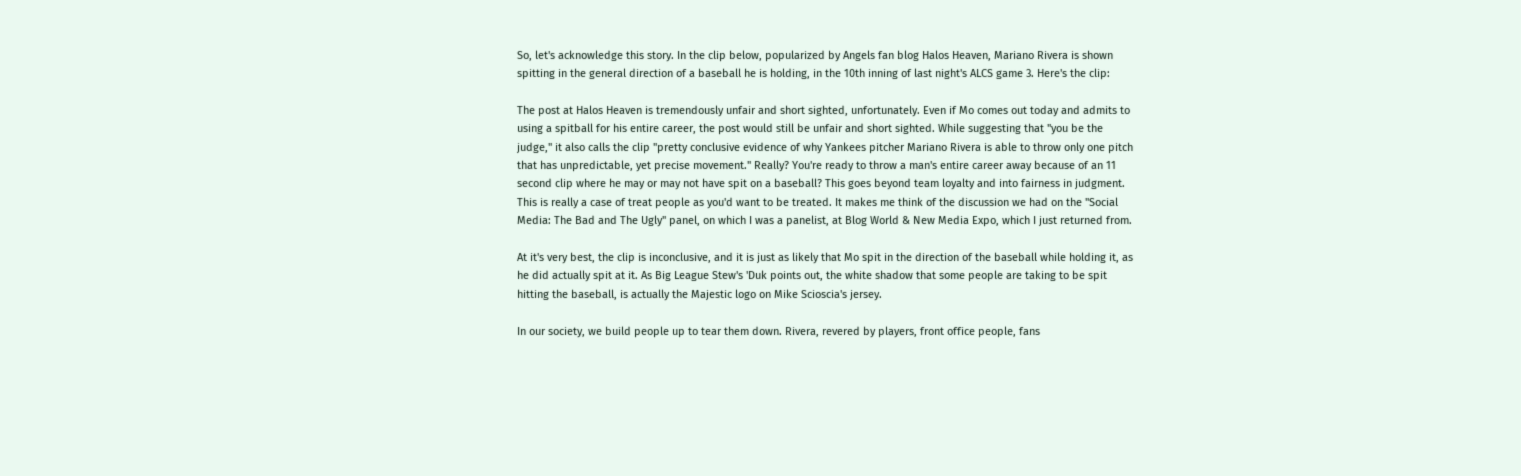So, let's acknowledge this story. In the clip below, popularized by Angels fan blog Halos Heaven, Mariano Rivera is shown spitting in the general direction of a baseball he is holding, in the 10th inning of last night's ALCS game 3. Here's the clip:

The post at Halos Heaven is tremendously unfair and short sighted, unfortunately. Even if Mo comes out today and admits to using a spitball for his entire career, the post would still be unfair and short sighted. While suggesting that "you be the judge," it also calls the clip "pretty conclusive evidence of why Yankees pitcher Mariano Rivera is able to throw only one pitch that has unpredictable, yet precise movement." Really? You're ready to throw a man's entire career away because of an 11 second clip where he may or may not have spit on a baseball? This goes beyond team loyalty and into fairness in judgment. This is really a case of treat people as you'd want to be treated. It makes me think of the discussion we had on the "Social Media: The Bad and The Ugly" panel, on which I was a panelist, at Blog World & New Media Expo, which I just returned from.

At it's very best, the clip is inconclusive, and it is just as likely that Mo spit in the direction of the baseball while holding it, as he did actually spit at it. As Big League Stew's 'Duk points out, the white shadow that some people are taking to be spit hitting the baseball, is actually the Majestic logo on Mike Scioscia's jersey.

In our society, we build people up to tear them down. Rivera, revered by players, front office people, fans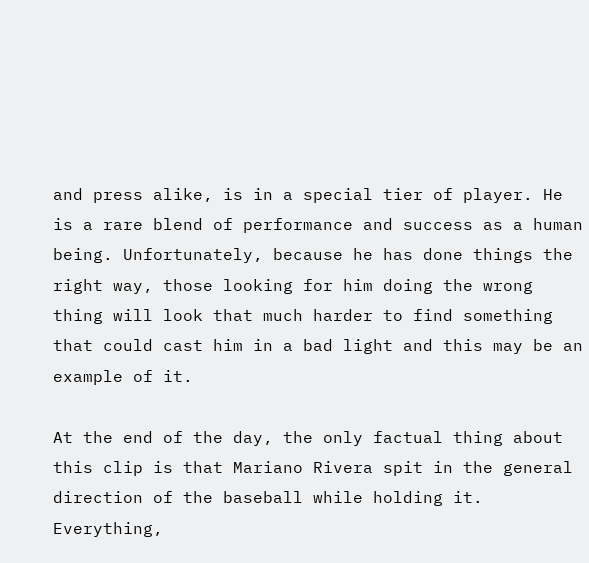and press alike, is in a special tier of player. He is a rare blend of performance and success as a human being. Unfortunately, because he has done things the right way, those looking for him doing the wrong thing will look that much harder to find something that could cast him in a bad light and this may be an example of it.

At the end of the day, the only factual thing about this clip is that Mariano Rivera spit in the general direction of the baseball while holding it. Everything,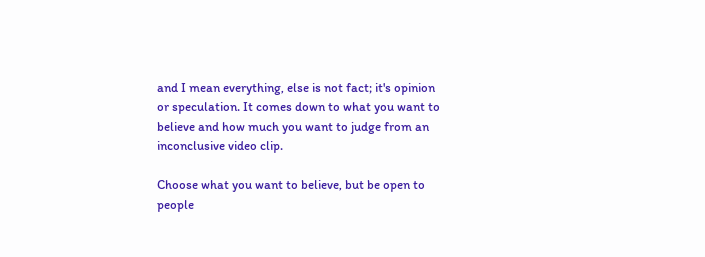and I mean everything, else is not fact; it's opinion or speculation. It comes down to what you want to believe and how much you want to judge from an inconclusive video clip.

Choose what you want to believe, but be open to people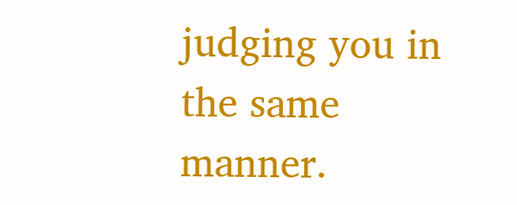judging you in the same manner.